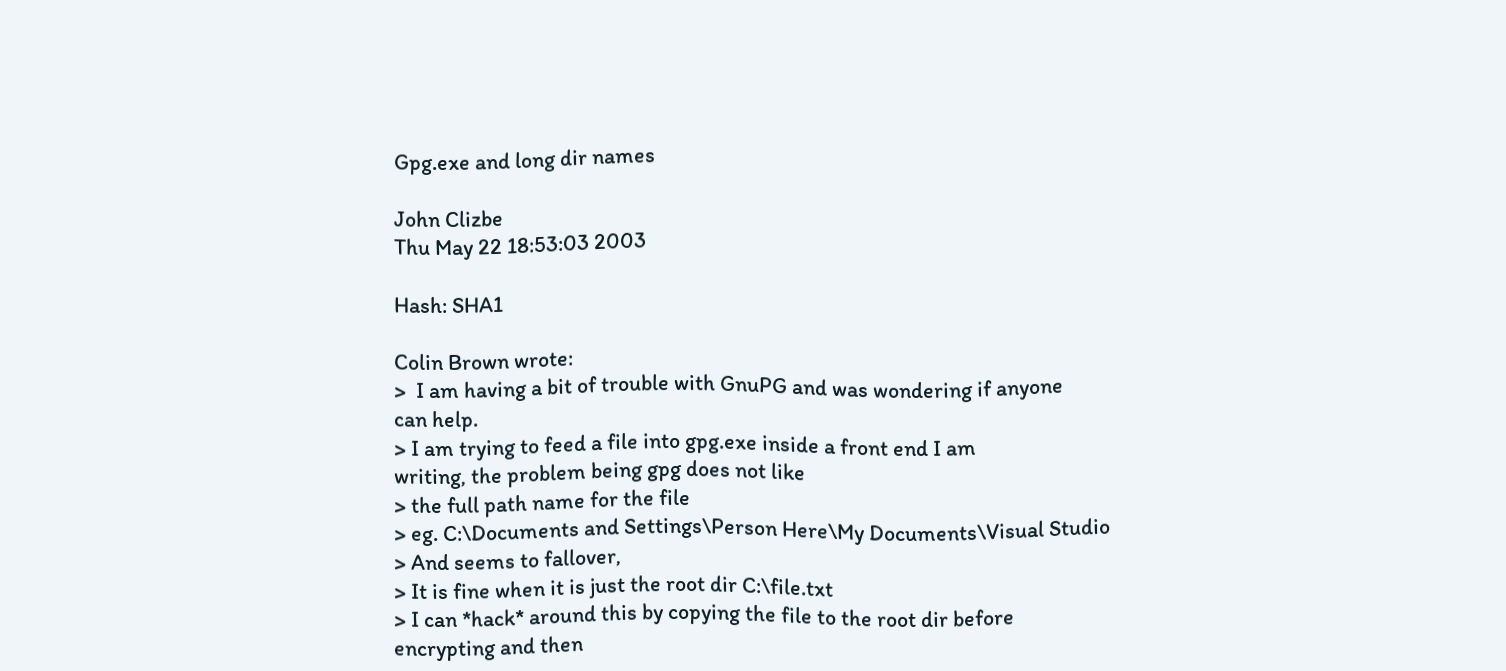Gpg.exe and long dir names

John Clizbe
Thu May 22 18:53:03 2003

Hash: SHA1

Colin Brown wrote:
>  I am having a bit of trouble with GnuPG and was wondering if anyone
can help.
> I am trying to feed a file into gpg.exe inside a front end I am
writing, the problem being gpg does not like
> the full path name for the file
> eg. C:\Documents and Settings\Person Here\My Documents\Visual Studio
> And seems to fallover,
> It is fine when it is just the root dir C:\file.txt
> I can *hack* around this by copying the file to the root dir before
encrypting and then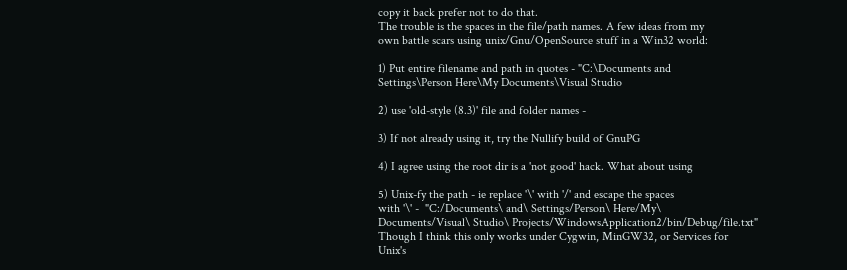copy it back prefer not to do that.
The trouble is the spaces in the file/path names. A few ideas from my
own battle scars using unix/Gnu/OpenSource stuff in a Win32 world:

1) Put entire filename and path in quotes - "C:\Documents and
Settings\Person Here\My Documents\Visual Studio

2) use 'old-style (8.3)' file and folder names -

3) If not already using it, try the Nullify build of GnuPG

4) I agree using the root dir is a 'not good' hack. What about using

5) Unix-fy the path - ie replace '\' with '/' and escape the spaces
with '\' -  "C:/Documents\ and\ Settings/Person\ Here/My\
Documents/Visual\ Studio\ Projects/WindowsApplication2/bin/Debug/file.txt"
Though I think this only works under Cygwin, MinGW32, or Services for
Unix's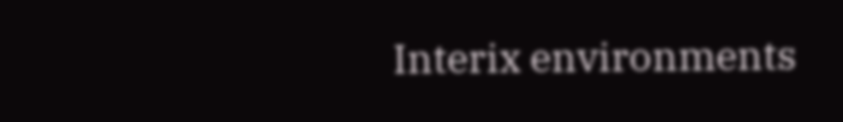Interix environments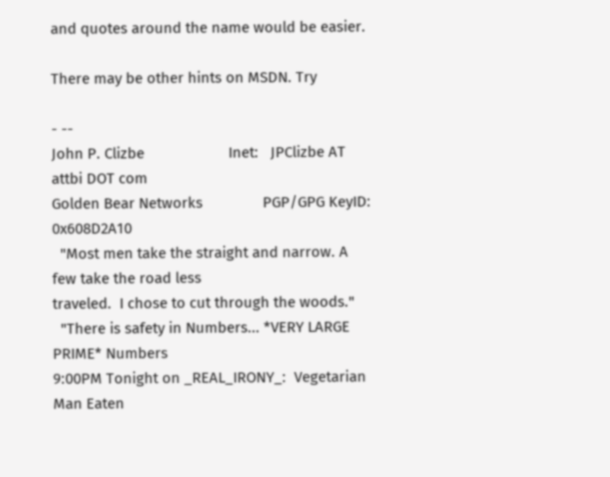and quotes around the name would be easier.

There may be other hints on MSDN. Try

- --
John P. Clizbe                     Inet:   JPClizbe AT attbi DOT com
Golden Bear Networks               PGP/GPG KeyID: 0x608D2A10
  "Most men take the straight and narrow. A few take the road less
traveled.  I chose to cut through the woods."
  "There is safety in Numbers... *VERY LARGE PRIME* Numbers
9:00PM Tonight on _REAL_IRONY_:  Vegetarian Man Eaten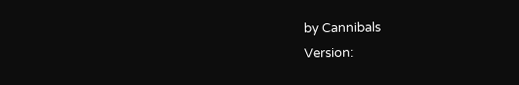by Cannibals
Version: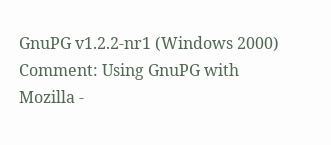GnuPG v1.2.2-nr1 (Windows 2000)
Comment: Using GnuPG with Mozilla -